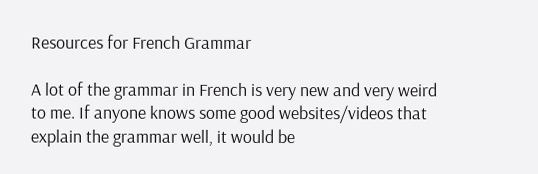Resources for French Grammar

A lot of the grammar in French is very new and very weird to me. If anyone knows some good websites/videos that explain the grammar well, it would be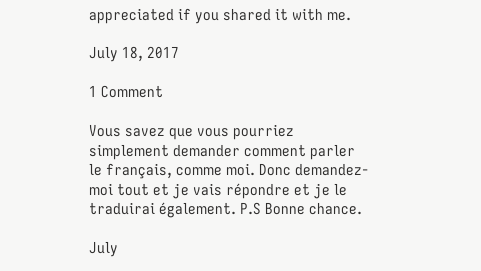appreciated if you shared it with me.

July 18, 2017

1 Comment

Vous savez que vous pourriez simplement demander comment parler le français, comme moi. Donc demandez-moi tout et je vais répondre et je le traduirai également. P.S Bonne chance.

July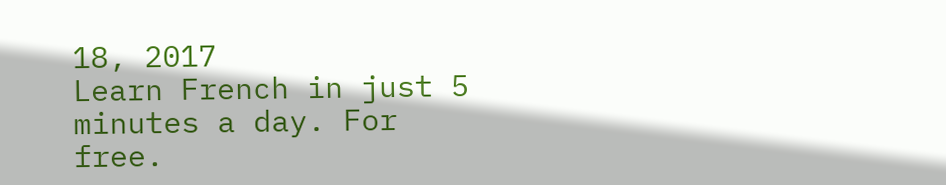18, 2017
Learn French in just 5 minutes a day. For free.